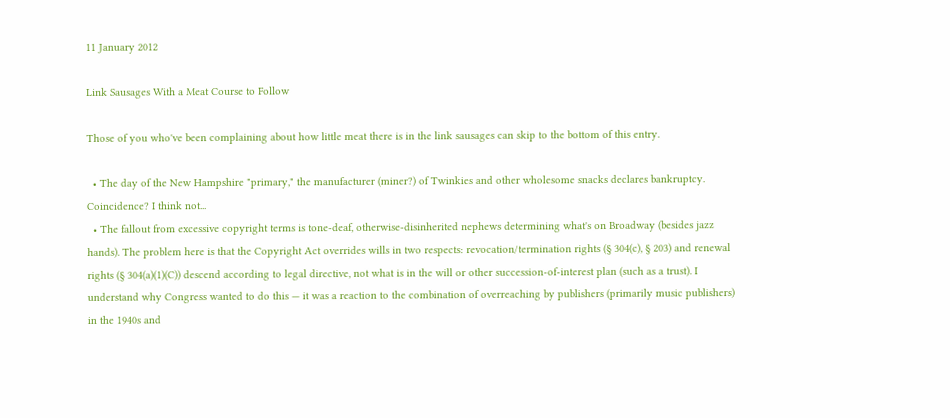11 January 2012

Link Sausages With a Meat Course to Follow

Those of you who've been complaining about how little meat there is in the link sausages can skip to the bottom of this entry.

  • The day of the New Hampshire "primary," the manufacturer (miner?) of Twinkies and other wholesome snacks declares bankruptcy. Coincidence? I think not...
  • The fallout from excessive copyright terms is tone-deaf, otherwise-disinherited nephews determining what's on Broadway (besides jazz hands). The problem here is that the Copyright Act overrides wills in two respects: revocation/termination rights (§ 304(c), § 203) and renewal rights (§ 304(a)(1)(C)) descend according to legal directive, not what is in the will or other succession-of-interest plan (such as a trust). I understand why Congress wanted to do this — it was a reaction to the combination of overreaching by publishers (primarily music publishers) in the 1940s and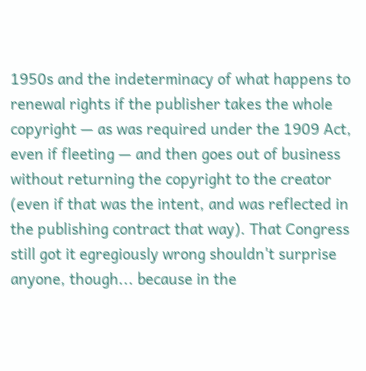1950s and the indeterminacy of what happens to renewal rights if the publisher takes the whole copyright — as was required under the 1909 Act, even if fleeting — and then goes out of business without returning the copyright to the creator (even if that was the intent, and was reflected in the publishing contract that way). That Congress still got it egregiously wrong shouldn't surprise anyone, though... because in the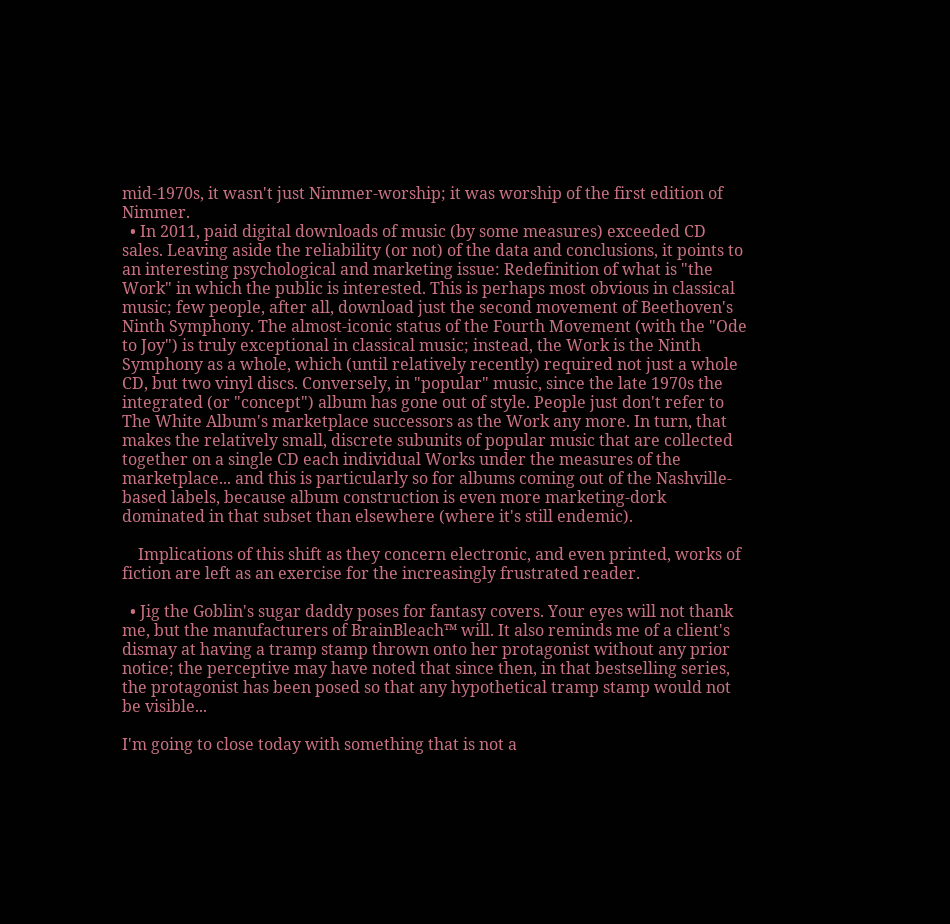mid-1970s, it wasn't just Nimmer-worship; it was worship of the first edition of Nimmer.
  • In 2011, paid digital downloads of music (by some measures) exceeded CD sales. Leaving aside the reliability (or not) of the data and conclusions, it points to an interesting psychological and marketing issue: Redefinition of what is "the Work" in which the public is interested. This is perhaps most obvious in classical music; few people, after all, download just the second movement of Beethoven's Ninth Symphony. The almost-iconic status of the Fourth Movement (with the "Ode to Joy") is truly exceptional in classical music; instead, the Work is the Ninth Symphony as a whole, which (until relatively recently) required not just a whole CD, but two vinyl discs. Conversely, in "popular" music, since the late 1970s the integrated (or "concept") album has gone out of style. People just don't refer to The White Album's marketplace successors as the Work any more. In turn, that makes the relatively small, discrete subunits of popular music that are collected together on a single CD each individual Works under the measures of the marketplace... and this is particularly so for albums coming out of the Nashville-based labels, because album construction is even more marketing-dork dominated in that subset than elsewhere (where it's still endemic).

    Implications of this shift as they concern electronic, and even printed, works of fiction are left as an exercise for the increasingly frustrated reader.

  • Jig the Goblin's sugar daddy poses for fantasy covers. Your eyes will not thank me, but the manufacturers of BrainBleach™ will. It also reminds me of a client's dismay at having a tramp stamp thrown onto her protagonist without any prior notice; the perceptive may have noted that since then, in that bestselling series, the protagonist has been posed so that any hypothetical tramp stamp would not be visible...

I'm going to close today with something that is not a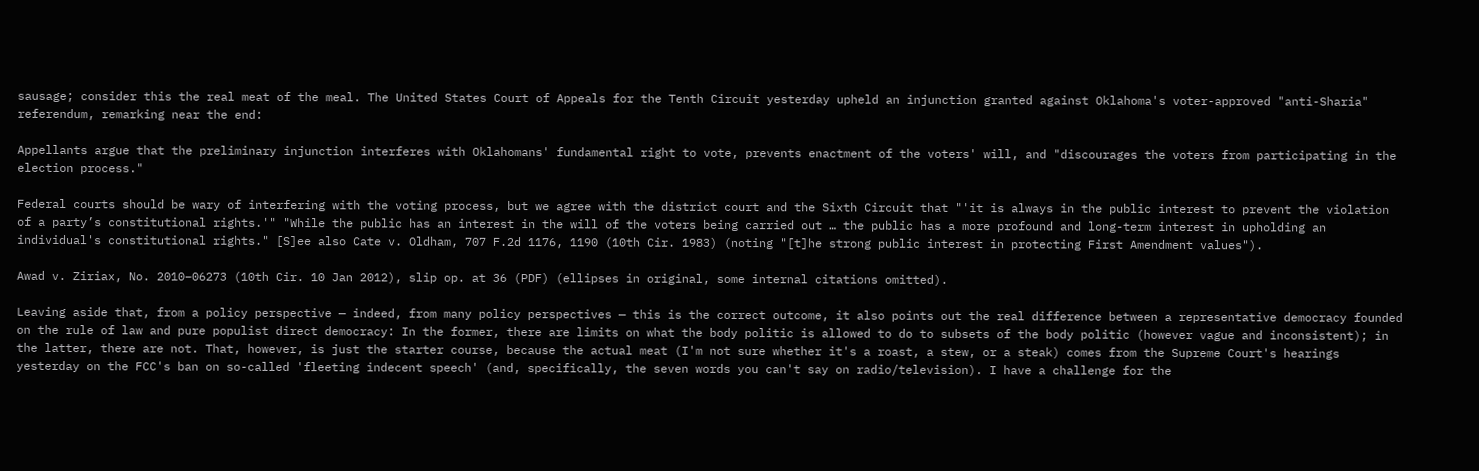sausage; consider this the real meat of the meal. The United States Court of Appeals for the Tenth Circuit yesterday upheld an injunction granted against Oklahoma's voter-approved "anti-Sharia" referendum, remarking near the end:

Appellants argue that the preliminary injunction interferes with Oklahomans' fundamental right to vote, prevents enactment of the voters' will, and "discourages the voters from participating in the election process."

Federal courts should be wary of interfering with the voting process, but we agree with the district court and the Sixth Circuit that "'it is always in the public interest to prevent the violation of a party’s constitutional rights.'" "While the public has an interest in the will of the voters being carried out … the public has a more profound and long-term interest in upholding an individual's constitutional rights." [S]ee also Cate v. Oldham, 707 F.2d 1176, 1190 (10th Cir. 1983) (noting "[t]he strong public interest in protecting First Amendment values").

Awad v. Ziriax, No. 2010–06273 (10th Cir. 10 Jan 2012), slip op. at 36 (PDF) (ellipses in original, some internal citations omitted).

Leaving aside that, from a policy perspective — indeed, from many policy perspectives — this is the correct outcome, it also points out the real difference between a representative democracy founded on the rule of law and pure populist direct democracy: In the former, there are limits on what the body politic is allowed to do to subsets of the body politic (however vague and inconsistent); in the latter, there are not. That, however, is just the starter course, because the actual meat (I'm not sure whether it's a roast, a stew, or a steak) comes from the Supreme Court's hearings yesterday on the FCC's ban on so-called 'fleeting indecent speech' (and, specifically, the seven words you can't say on radio/television). I have a challenge for the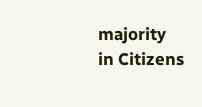majority in Citizens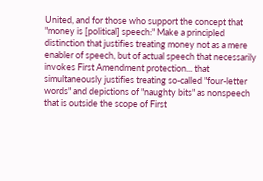United, and for those who support the concept that "money is [political] speech:" Make a principled distinction that justifies treating money not as a mere enabler of speech, but of actual speech that necessarily invokes First Amendment protection... that simultaneously justifies treating so-called "four-letter words" and depictions of "naughty bits" as nonspeech that is outside the scope of First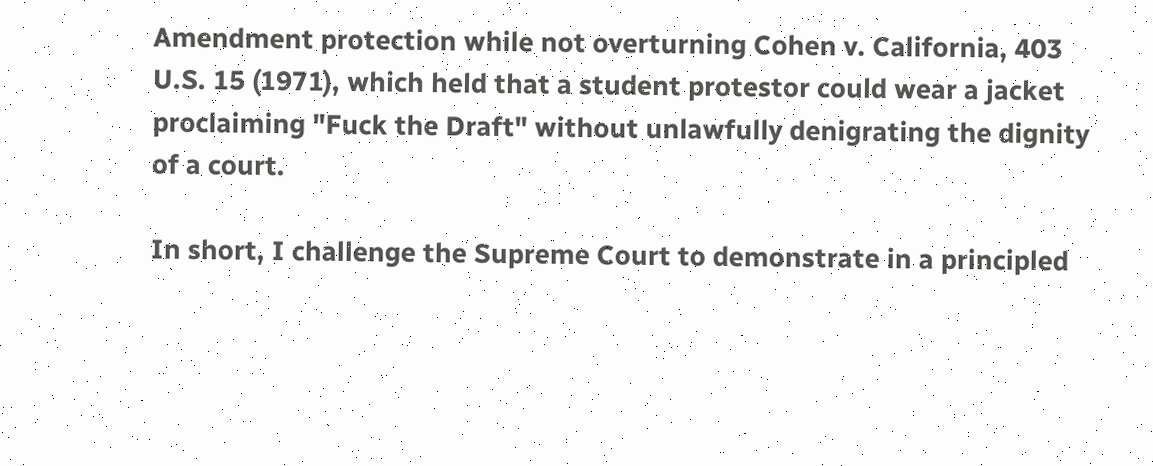Amendment protection while not overturning Cohen v. California, 403 U.S. 15 (1971), which held that a student protestor could wear a jacket proclaiming "Fuck the Draft" without unlawfully denigrating the dignity of a court.

In short, I challenge the Supreme Court to demonstrate in a principled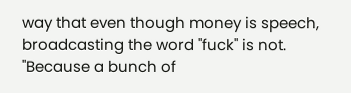way that even though money is speech, broadcasting the word "fuck" is not. "Because a bunch of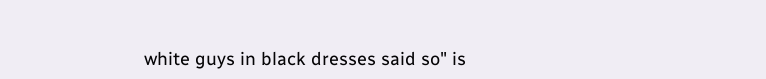white guys in black dresses said so" is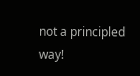not a principled way!